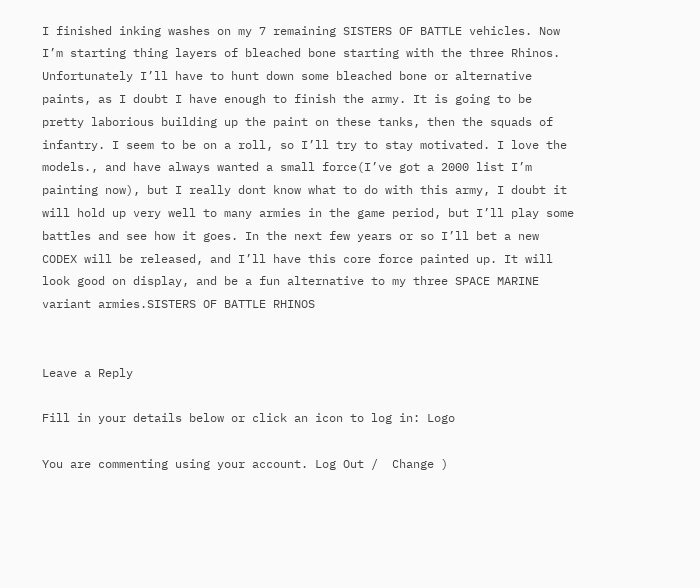I finished inking washes on my 7 remaining SISTERS OF BATTLE vehicles. Now I’m starting thing layers of bleached bone starting with the three Rhinos. Unfortunately I’ll have to hunt down some bleached bone or alternative paints, as I doubt I have enough to finish the army. It is going to be pretty laborious building up the paint on these tanks, then the squads of infantry. I seem to be on a roll, so I’ll try to stay motivated. I love the models., and have always wanted a small force(I’ve got a 2000 list I’m painting now), but I really dont know what to do with this army, I doubt it will hold up very well to many armies in the game period, but I’ll play some battles and see how it goes. In the next few years or so I’ll bet a new CODEX will be released, and I’ll have this core force painted up. It will look good on display, and be a fun alternative to my three SPACE MARINE variant armies.SISTERS OF BATTLE RHINOS


Leave a Reply

Fill in your details below or click an icon to log in: Logo

You are commenting using your account. Log Out /  Change )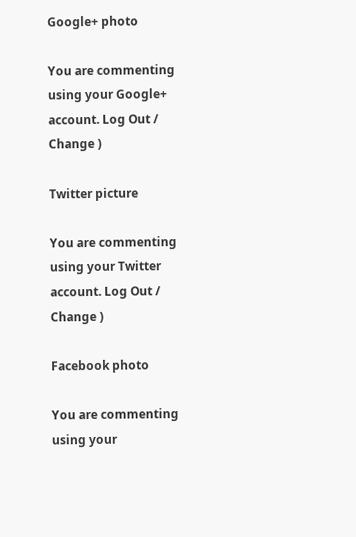Google+ photo

You are commenting using your Google+ account. Log Out /  Change )

Twitter picture

You are commenting using your Twitter account. Log Out /  Change )

Facebook photo

You are commenting using your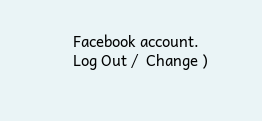Facebook account. Log Out /  Change )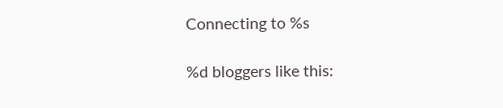Connecting to %s

%d bloggers like this: